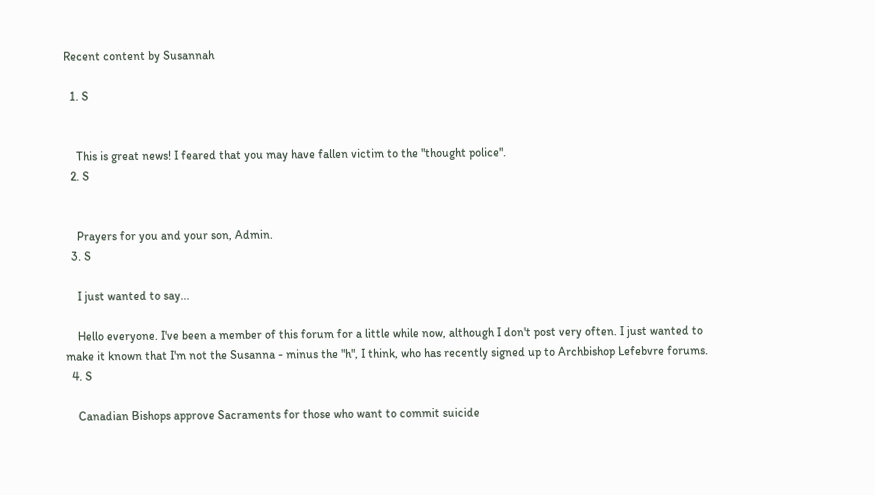Recent content by Susannah

  1. S


    This is great news! I feared that you may have fallen victim to the "thought police".
  2. S


    Prayers for you and your son, Admin.
  3. S

    I just wanted to say...

    Hello everyone. I've been a member of this forum for a little while now, although I don't post very often. I just wanted to make it known that I'm not the Susanna - minus the "h", I think, who has recently signed up to Archbishop Lefebvre forums.
  4. S

    Canadian Bishops approve Sacraments for those who want to commit suicide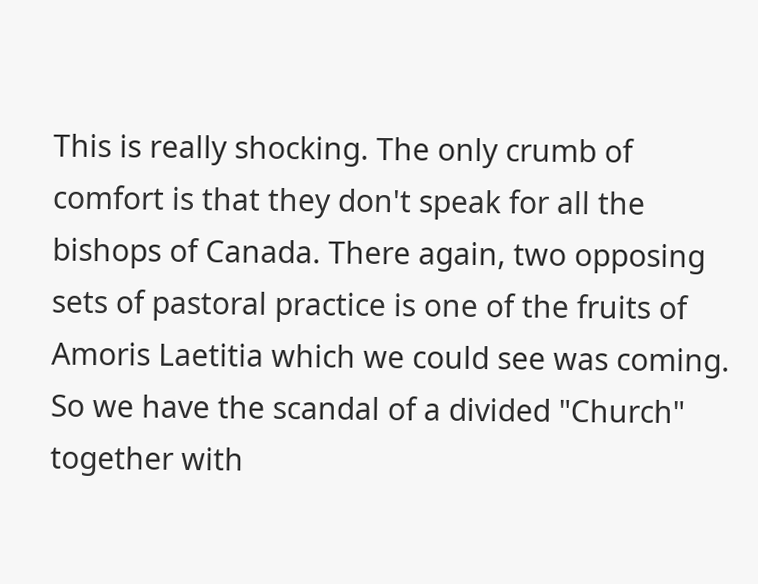This is really shocking. The only crumb of comfort is that they don't speak for all the bishops of Canada. There again, two opposing sets of pastoral practice is one of the fruits of Amoris Laetitia which we could see was coming. So we have the scandal of a divided "Church" together with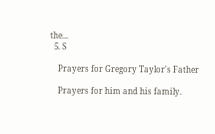the...
  5. S

    Prayers for Gregory Taylor's Father

    Prayers for him and his family.